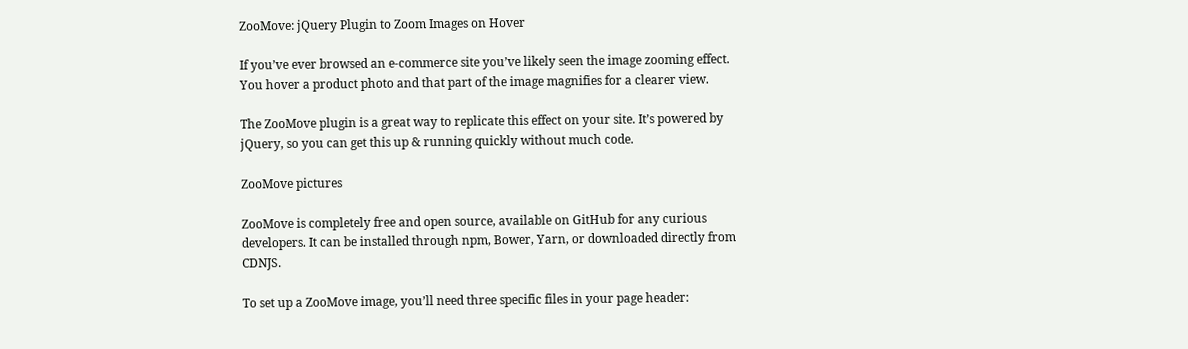ZooMove: jQuery Plugin to Zoom Images on Hover

If you’ve ever browsed an e-commerce site you’ve likely seen the image zooming effect. You hover a product photo and that part of the image magnifies for a clearer view.

The ZooMove plugin is a great way to replicate this effect on your site. It’s powered by jQuery, so you can get this up & running quickly without much code.

ZooMove pictures

ZooMove is completely free and open source, available on GitHub for any curious developers. It can be installed through npm, Bower, Yarn, or downloaded directly from CDNJS.

To set up a ZooMove image, you’ll need three specific files in your page header: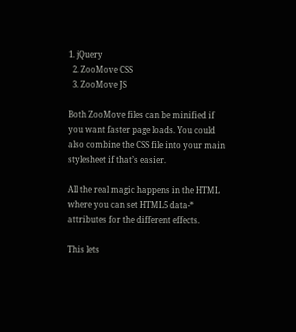1. jQuery
  2. ZooMove CSS
  3. ZooMove JS

Both ZooMove files can be minified if you want faster page loads. You could also combine the CSS file into your main stylesheet if that’s easier.

All the real magic happens in the HTML where you can set HTML5 data-* attributes for the different effects.

This lets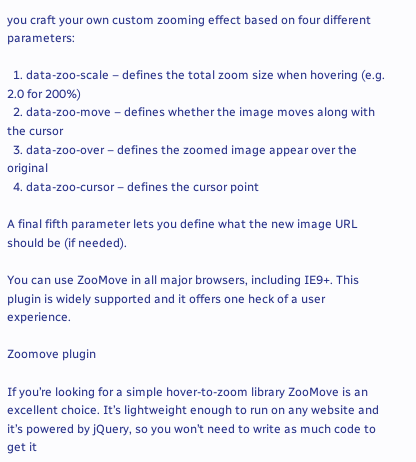you craft your own custom zooming effect based on four different parameters:

  1. data-zoo-scale – defines the total zoom size when hovering (e.g. 2.0 for 200%)
  2. data-zoo-move – defines whether the image moves along with the cursor
  3. data-zoo-over – defines the zoomed image appear over the original
  4. data-zoo-cursor – defines the cursor point

A final fifth parameter lets you define what the new image URL should be (if needed).

You can use ZooMove in all major browsers, including IE9+. This plugin is widely supported and it offers one heck of a user experience.

Zoomove plugin

If you’re looking for a simple hover-to-zoom library ZooMove is an excellent choice. It’s lightweight enough to run on any website and it’s powered by jQuery, so you won’t need to write as much code to get it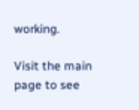working.

Visit the main page to see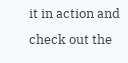it in action and check out the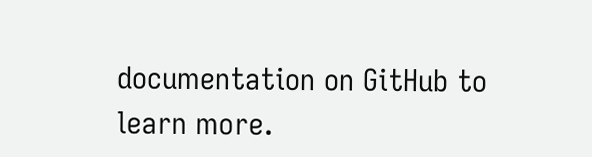documentation on GitHub to learn more.